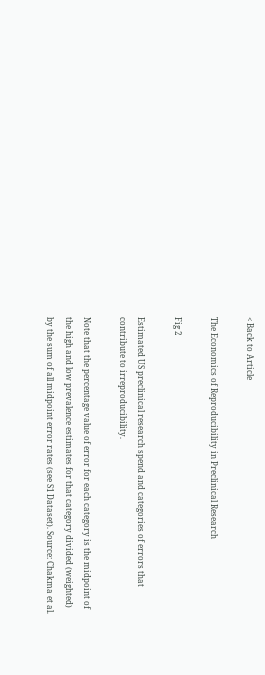< Back to Article

The Economics of Reproducibility in Preclinical Research

Fig 2

Estimated US preclinical research spend and categories of errors that contribute to irreproducibility.

Note that the percentage value of error for each category is the midpoint of the high and low prevalence estimates for that category divided (weighted) by the sum of all midpoint error rates (see S1 Dataset). Source: Chakma et al.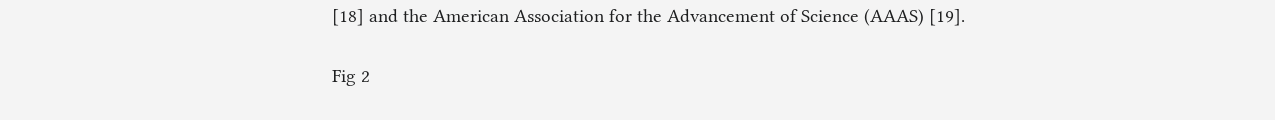[18] and the American Association for the Advancement of Science (AAAS) [19].

Fig 2